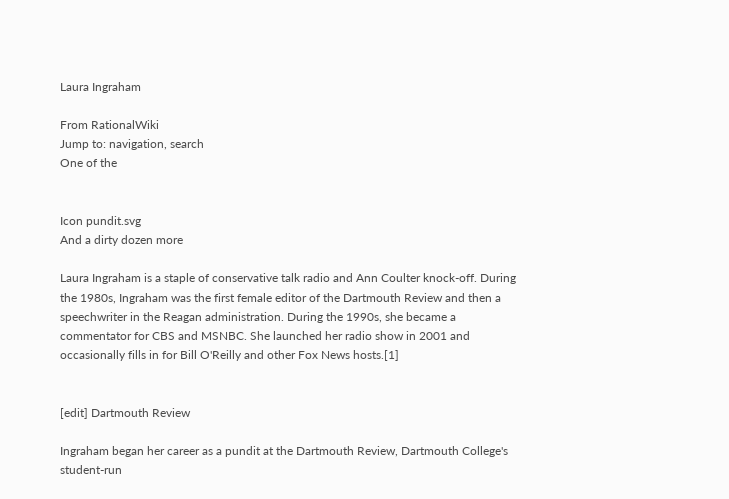Laura Ingraham

From RationalWiki
Jump to: navigation, search
One of the


Icon pundit.svg
And a dirty dozen more

Laura Ingraham is a staple of conservative talk radio and Ann Coulter knock-off. During the 1980s, Ingraham was the first female editor of the Dartmouth Review and then a speechwriter in the Reagan administration. During the 1990s, she became a commentator for CBS and MSNBC. She launched her radio show in 2001 and occasionally fills in for Bill O'Reilly and other Fox News hosts.[1]


[edit] Dartmouth Review

Ingraham began her career as a pundit at the Dartmouth Review, Dartmouth College's student-run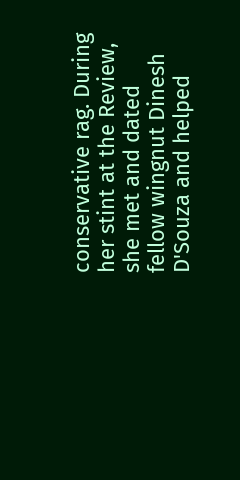conservative rag. During her stint at the Review, she met and dated fellow wingnut Dinesh D'Souza and helped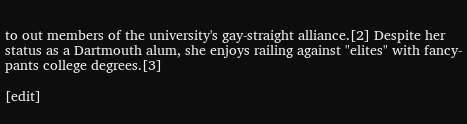to out members of the university's gay-straight alliance.[2] Despite her status as a Dartmouth alum, she enjoys railing against "elites" with fancy-pants college degrees.[3]

[edit]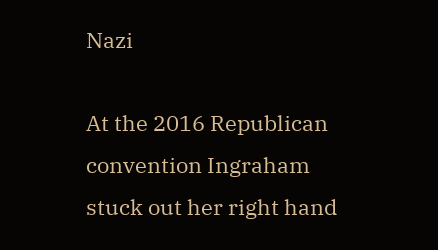Nazi

At the 2016 Republican convention Ingraham stuck out her right hand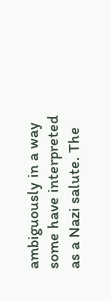ambiguously in a way some have interpreted as a Nazi salute. The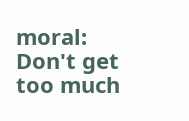moral: Don't get too much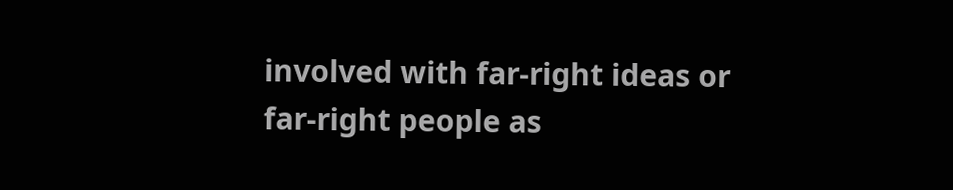involved with far-right ideas or far-right people as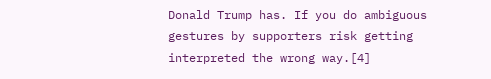Donald Trump has. If you do ambiguous gestures by supporters risk getting interpreted the wrong way.[4]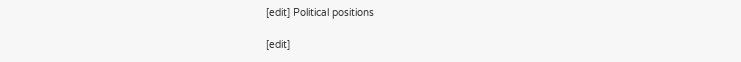[edit] Political positions

[edit]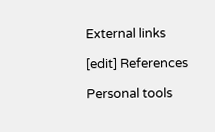External links

[edit] References

Personal tools